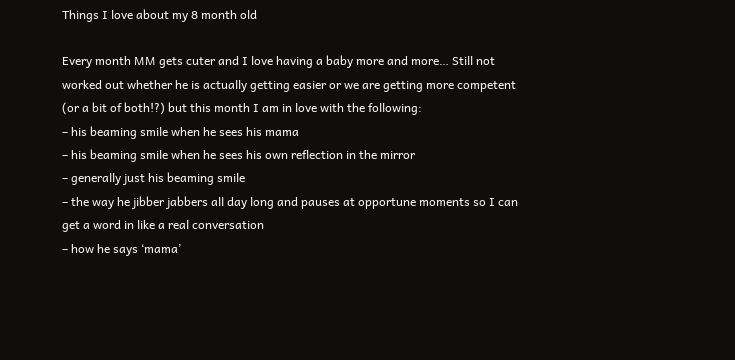Things I love about my 8 month old

Every month MM gets cuter and I love having a baby more and more… Still not worked out whether he is actually getting easier or we are getting more competent (or a bit of both!?) but this month I am in love with the following:
– his beaming smile when he sees his mama
– his beaming smile when he sees his own reflection in the mirror
– generally just his beaming smile
– the way he jibber jabbers all day long and pauses at opportune moments so I can get a word in like a real conversation
– how he says ‘mama’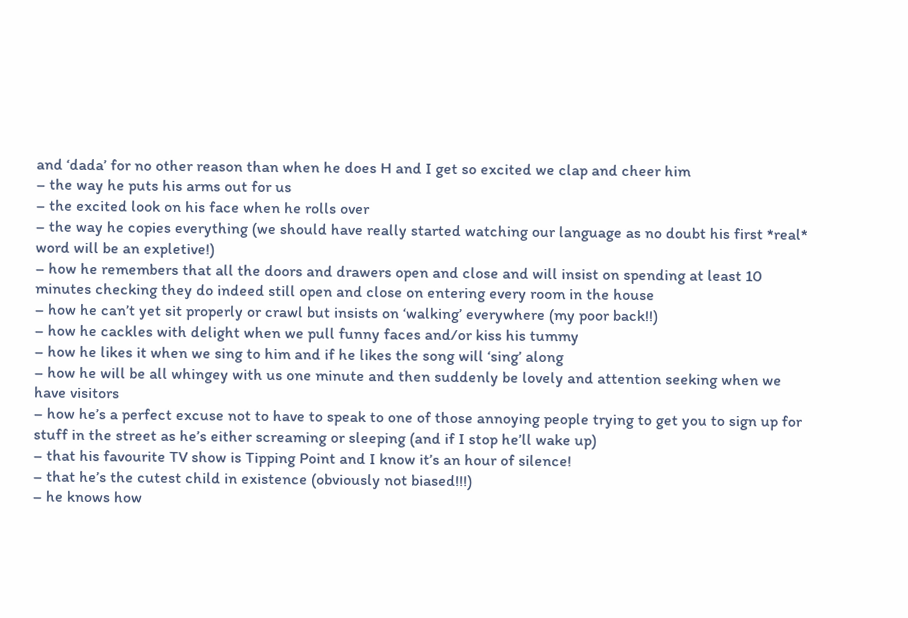and ‘dada’ for no other reason than when he does H and I get so excited we clap and cheer him
– the way he puts his arms out for us
– the excited look on his face when he rolls over
– the way he copies everything (we should have really started watching our language as no doubt his first *real* word will be an expletive!)
– how he remembers that all the doors and drawers open and close and will insist on spending at least 10 minutes checking they do indeed still open and close on entering every room in the house
– how he can’t yet sit properly or crawl but insists on ‘walking’ everywhere (my poor back!!)
– how he cackles with delight when we pull funny faces and/or kiss his tummy
– how he likes it when we sing to him and if he likes the song will ‘sing’ along
– how he will be all whingey with us one minute and then suddenly be lovely and attention seeking when we have visitors
– how he’s a perfect excuse not to have to speak to one of those annoying people trying to get you to sign up for stuff in the street as he’s either screaming or sleeping (and if I stop he’ll wake up)
– that his favourite TV show is Tipping Point and I know it’s an hour of silence!
– that he’s the cutest child in existence (obviously not biased!!!)
– he knows how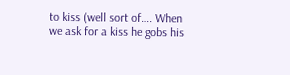to kiss (well sort of…. When we ask for a kiss he gobs his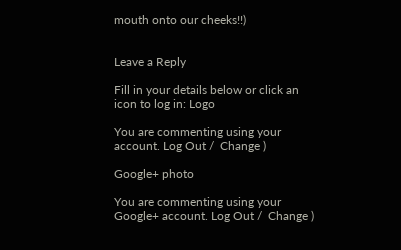mouth onto our cheeks!!)


Leave a Reply

Fill in your details below or click an icon to log in: Logo

You are commenting using your account. Log Out /  Change )

Google+ photo

You are commenting using your Google+ account. Log Out /  Change )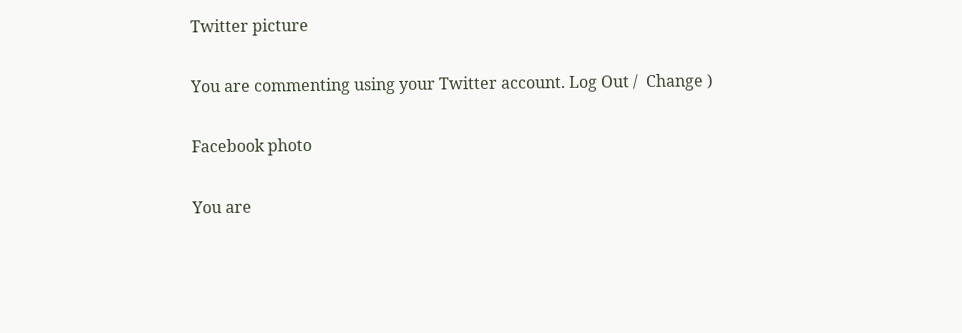Twitter picture

You are commenting using your Twitter account. Log Out /  Change )

Facebook photo

You are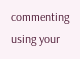commenting using your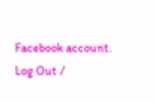Facebook account. Log Out /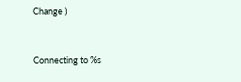Change )


Connecting to %s